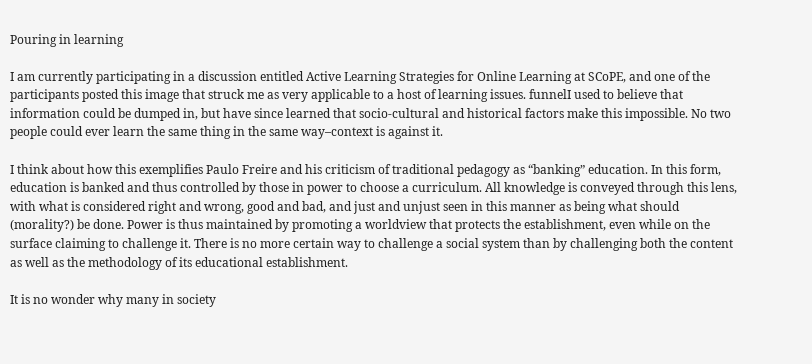Pouring in learning

I am currently participating in a discussion entitled Active Learning Strategies for Online Learning at SCoPE, and one of the participants posted this image that struck me as very applicable to a host of learning issues. funnelI used to believe that information could be dumped in, but have since learned that socio-cultural and historical factors make this impossible. No two people could ever learn the same thing in the same way–context is against it.

I think about how this exemplifies Paulo Freire and his criticism of traditional pedagogy as “banking” education. In this form, education is banked and thus controlled by those in power to choose a curriculum. All knowledge is conveyed through this lens, with what is considered right and wrong, good and bad, and just and unjust seen in this manner as being what should (morality?) be done. Power is thus maintained by promoting a worldview that protects the establishment, even while on the surface claiming to challenge it. There is no more certain way to challenge a social system than by challenging both the content as well as the methodology of its educational establishment.

It is no wonder why many in society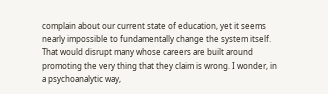complain about our current state of education, yet it seems nearly impossible to fundamentally change the system itself. That would disrupt many whose careers are built around promoting the very thing that they claim is wrong. I wonder, in a psychoanalytic way,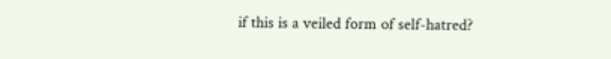if this is a veiled form of self-hatred?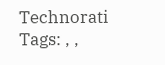Technorati Tags: , ,